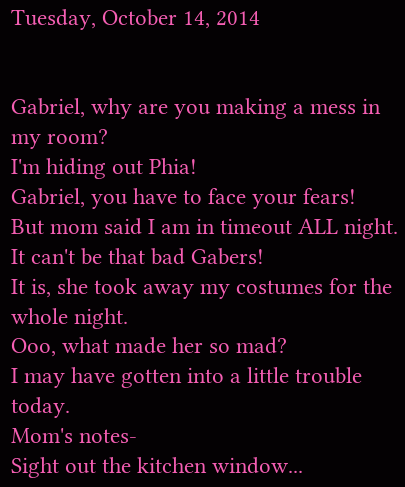Tuesday, October 14, 2014


Gabriel, why are you making a mess in my room?
I'm hiding out Phia!
Gabriel, you have to face your fears!
But mom said I am in timeout ALL night.
It can't be that bad Gabers!
It is, she took away my costumes for the whole night.
Ooo, what made her so mad?
I may have gotten into a little trouble today.
Mom's notes-
Sight out the kitchen window...